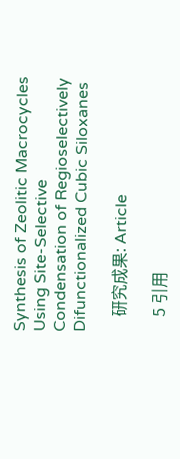Synthesis of Zeolitic Macrocycles Using Site-Selective Condensation of Regioselectively Difunctionalized Cubic Siloxanes

    研究成果: Article

    5 引用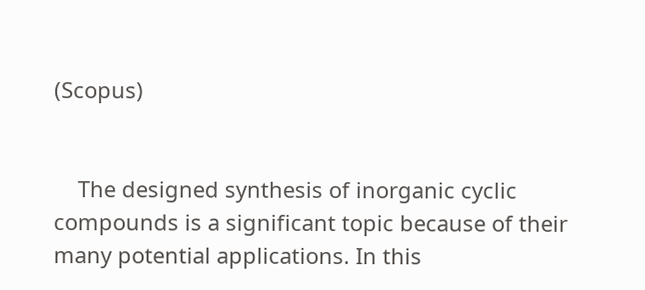(Scopus)


    The designed synthesis of inorganic cyclic compounds is a significant topic because of their many potential applications. In this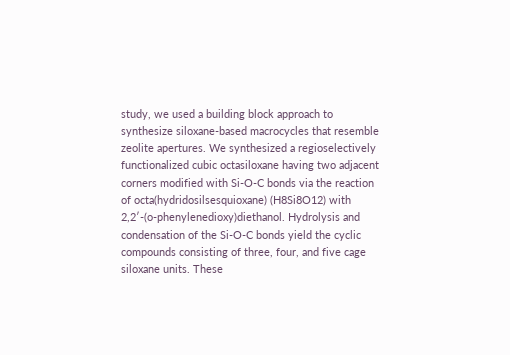study, we used a building block approach to synthesize siloxane-based macrocycles that resemble zeolite apertures. We synthesized a regioselectively functionalized cubic octasiloxane having two adjacent corners modified with Si-O-C bonds via the reaction of octa(hydridosilsesquioxane) (H8Si8O12) with 2,2′-(o-phenylenedioxy)diethanol. Hydrolysis and condensation of the Si-O-C bonds yield the cyclic compounds consisting of three, four, and five cage siloxane units. These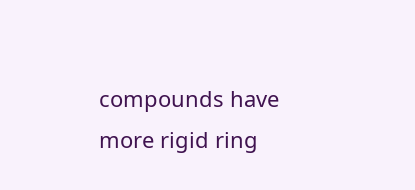compounds have more rigid ring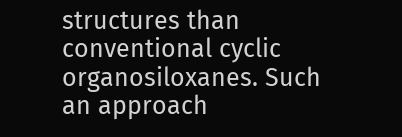structures than conventional cyclic organosiloxanes. Such an approach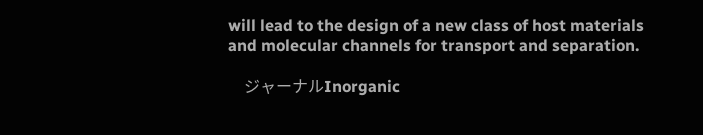will lead to the design of a new class of host materials and molecular channels for transport and separation.

    ジャーナルInorganic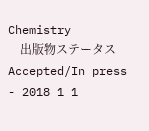Chemistry
    出版物ステータスAccepted/In press - 2018 1 1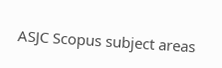ASJC Scopus subject areas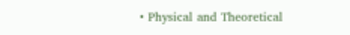• Physical and Theoretical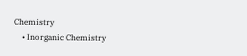Chemistry
    • Inorganic Chemistry